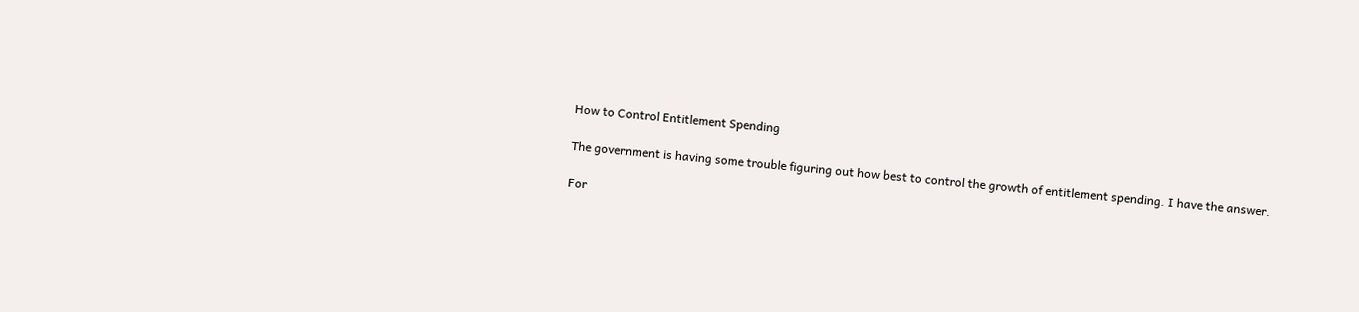How to Control Entitlement Spending

The government is having some trouble figuring out how best to control the growth of entitlement spending. I have the answer.

For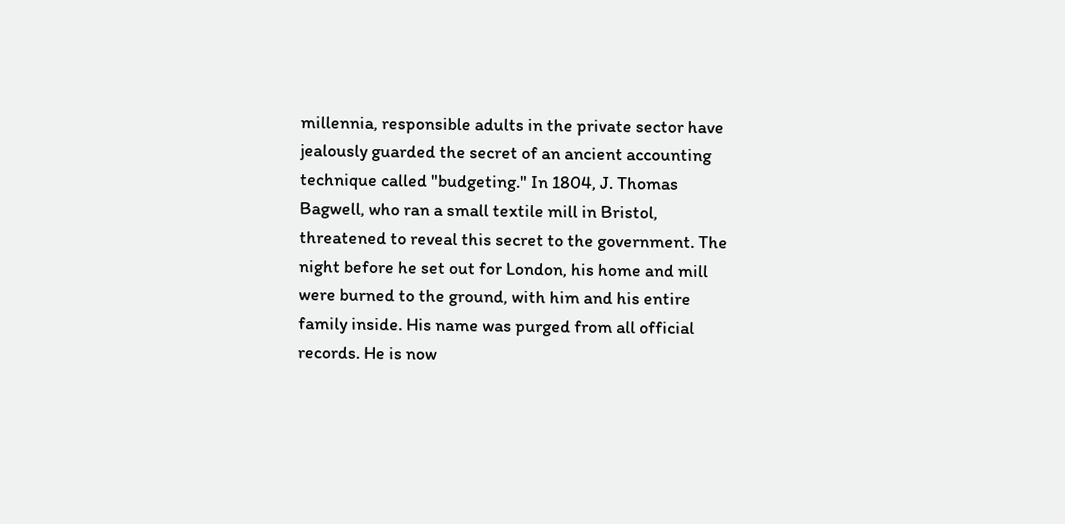millennia, responsible adults in the private sector have jealously guarded the secret of an ancient accounting technique called "budgeting." In 1804, J. Thomas Bagwell, who ran a small textile mill in Bristol, threatened to reveal this secret to the government. The night before he set out for London, his home and mill were burned to the ground, with him and his entire family inside. His name was purged from all official records. He is now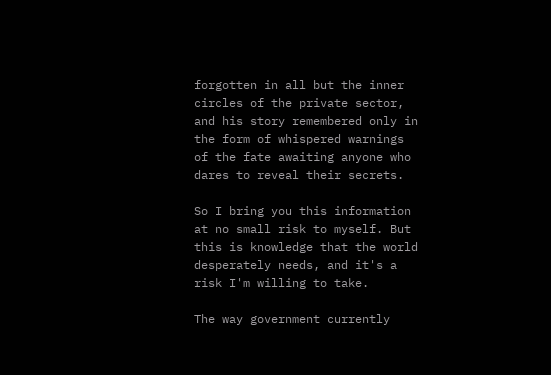forgotten in all but the inner circles of the private sector, and his story remembered only in the form of whispered warnings of the fate awaiting anyone who dares to reveal their secrets.

So I bring you this information at no small risk to myself. But this is knowledge that the world desperately needs, and it's a risk I'm willing to take.

The way government currently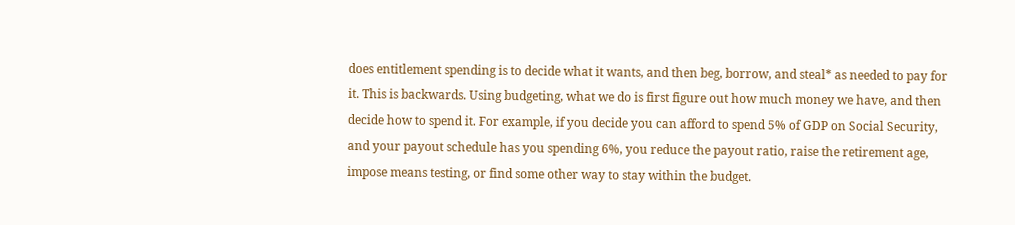does entitlement spending is to decide what it wants, and then beg, borrow, and steal* as needed to pay for it. This is backwards. Using budgeting, what we do is first figure out how much money we have, and then decide how to spend it. For example, if you decide you can afford to spend 5% of GDP on Social Security, and your payout schedule has you spending 6%, you reduce the payout ratio, raise the retirement age, impose means testing, or find some other way to stay within the budget.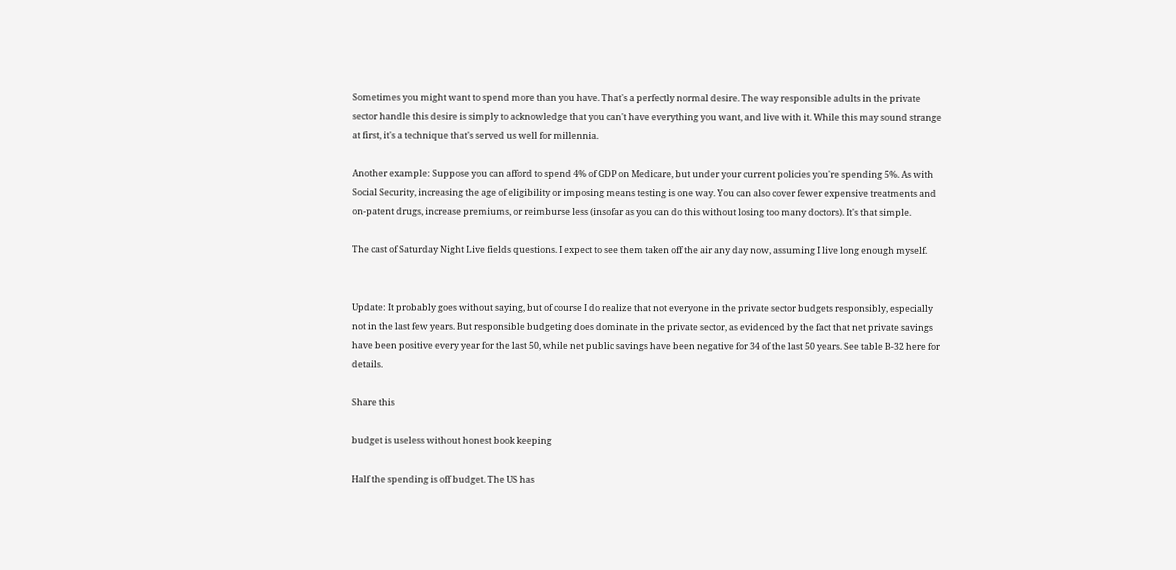Sometimes you might want to spend more than you have. That's a perfectly normal desire. The way responsible adults in the private sector handle this desire is simply to acknowledge that you can't have everything you want, and live with it. While this may sound strange at first, it's a technique that's served us well for millennia.

Another example: Suppose you can afford to spend 4% of GDP on Medicare, but under your current policies you're spending 5%. As with Social Security, increasing the age of eligibility or imposing means testing is one way. You can also cover fewer expensive treatments and on-patent drugs, increase premiums, or reimburse less (insofar as you can do this without losing too many doctors). It's that simple.

The cast of Saturday Night Live fields questions. I expect to see them taken off the air any day now, assuming I live long enough myself.


Update: It probably goes without saying, but of course I do realize that not everyone in the private sector budgets responsibly, especially not in the last few years. But responsible budgeting does dominate in the private sector, as evidenced by the fact that net private savings have been positive every year for the last 50, while net public savings have been negative for 34 of the last 50 years. See table B-32 here for details.

Share this

budget is useless without honest book keeping

Half the spending is off budget. The US has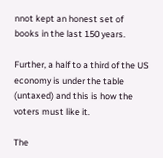nnot kept an honest set of books in the last 150 years.

Further, a half to a third of the US economy is under the table (untaxed) and this is how the voters must like it.

The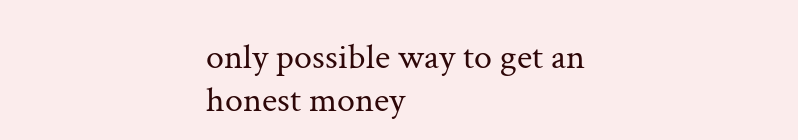only possible way to get an honest money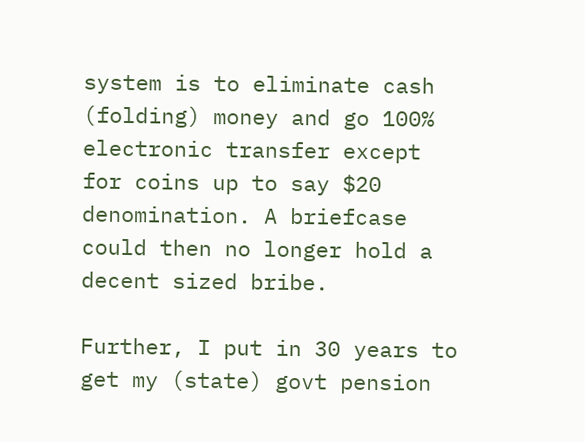system is to eliminate cash (folding) money and go 100% electronic transfer except for coins up to say $20 denomination. A briefcase could then no longer hold a decent sized bribe.

Further, I put in 30 years to get my (state) govt pension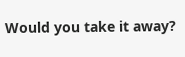Would you take it away?